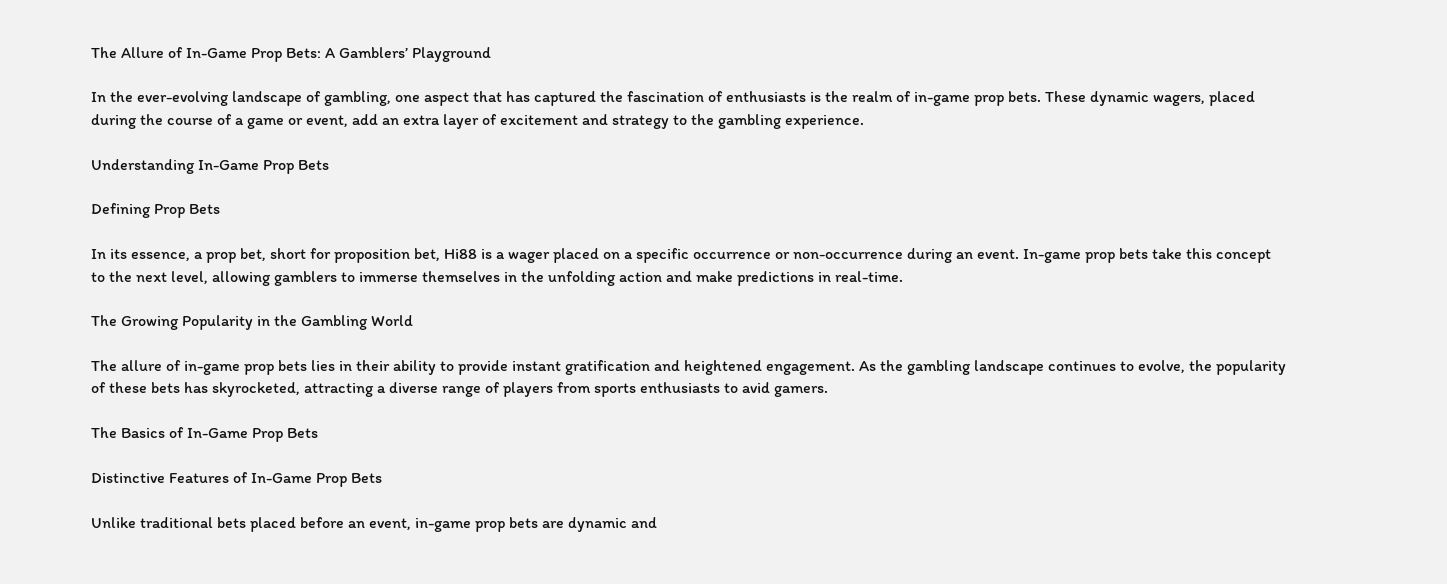The Allure of In-Game Prop Bets: A Gamblers’ Playground

In the ever-evolving landscape of gambling, one aspect that has captured the fascination of enthusiasts is the realm of in-game prop bets. These dynamic wagers, placed during the course of a game or event, add an extra layer of excitement and strategy to the gambling experience.

Understanding In-Game Prop Bets

Defining Prop Bets

In its essence, a prop bet, short for proposition bet, Hi88 is a wager placed on a specific occurrence or non-occurrence during an event. In-game prop bets take this concept to the next level, allowing gamblers to immerse themselves in the unfolding action and make predictions in real-time.

The Growing Popularity in the Gambling World

The allure of in-game prop bets lies in their ability to provide instant gratification and heightened engagement. As the gambling landscape continues to evolve, the popularity of these bets has skyrocketed, attracting a diverse range of players from sports enthusiasts to avid gamers.

The Basics of In-Game Prop Bets

Distinctive Features of In-Game Prop Bets

Unlike traditional bets placed before an event, in-game prop bets are dynamic and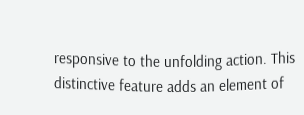responsive to the unfolding action. This distinctive feature adds an element of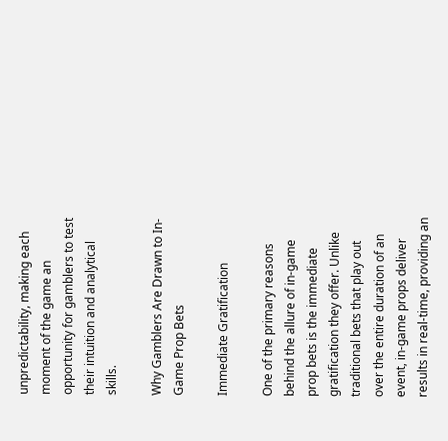unpredictability, making each moment of the game an opportunity for gamblers to test their intuition and analytical skills.

Why Gamblers Are Drawn to In-Game Prop Bets

Immediate Gratification

One of the primary reasons behind the allure of in-game prop bets is the immediate gratification they offer. Unlike traditional bets that play out over the entire duration of an event, in-game props deliver results in real-time, providing an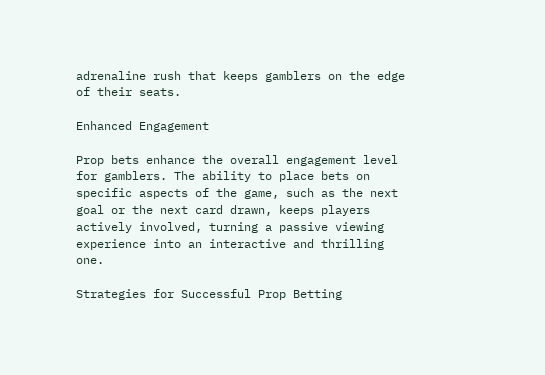adrenaline rush that keeps gamblers on the edge of their seats.

Enhanced Engagement

Prop bets enhance the overall engagement level for gamblers. The ability to place bets on specific aspects of the game, such as the next goal or the next card drawn, keeps players actively involved, turning a passive viewing experience into an interactive and thrilling one.

Strategies for Successful Prop Betting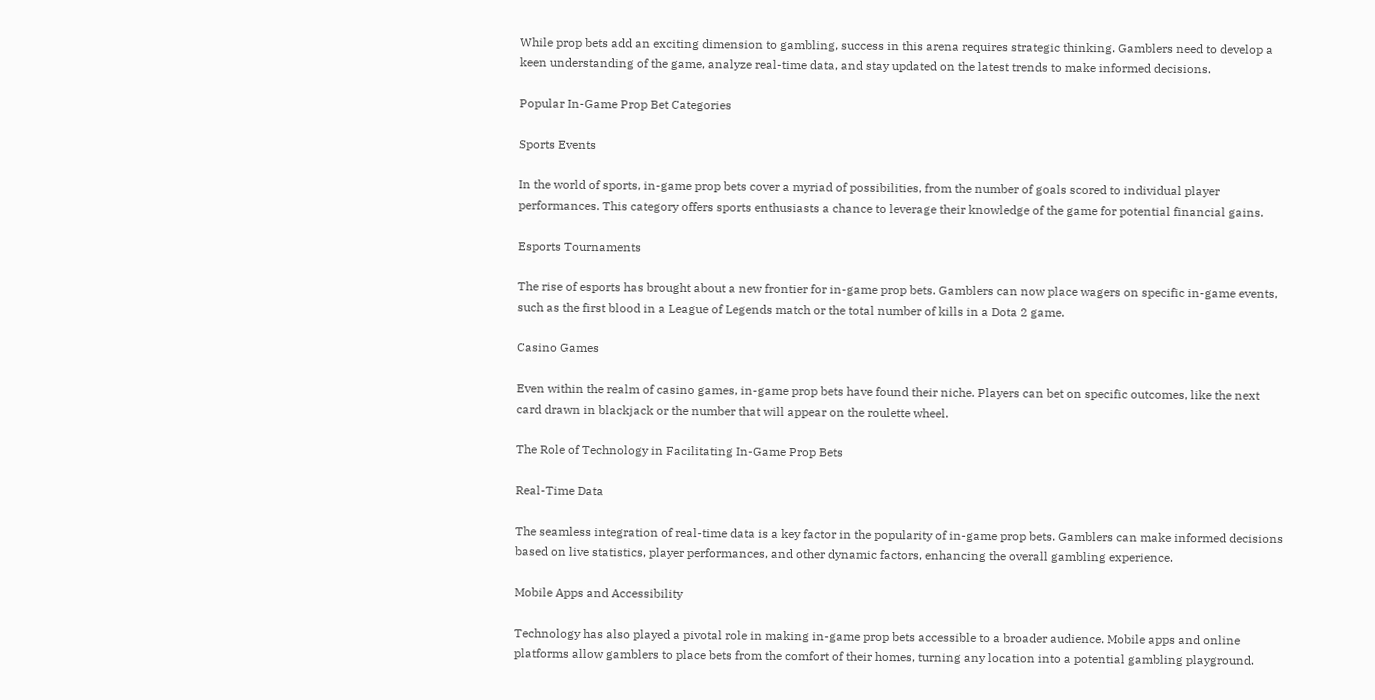While prop bets add an exciting dimension to gambling, success in this arena requires strategic thinking. Gamblers need to develop a keen understanding of the game, analyze real-time data, and stay updated on the latest trends to make informed decisions.

Popular In-Game Prop Bet Categories

Sports Events

In the world of sports, in-game prop bets cover a myriad of possibilities, from the number of goals scored to individual player performances. This category offers sports enthusiasts a chance to leverage their knowledge of the game for potential financial gains.

Esports Tournaments

The rise of esports has brought about a new frontier for in-game prop bets. Gamblers can now place wagers on specific in-game events, such as the first blood in a League of Legends match or the total number of kills in a Dota 2 game.

Casino Games

Even within the realm of casino games, in-game prop bets have found their niche. Players can bet on specific outcomes, like the next card drawn in blackjack or the number that will appear on the roulette wheel.

The Role of Technology in Facilitating In-Game Prop Bets

Real-Time Data

The seamless integration of real-time data is a key factor in the popularity of in-game prop bets. Gamblers can make informed decisions based on live statistics, player performances, and other dynamic factors, enhancing the overall gambling experience.

Mobile Apps and Accessibility

Technology has also played a pivotal role in making in-game prop bets accessible to a broader audience. Mobile apps and online platforms allow gamblers to place bets from the comfort of their homes, turning any location into a potential gambling playground.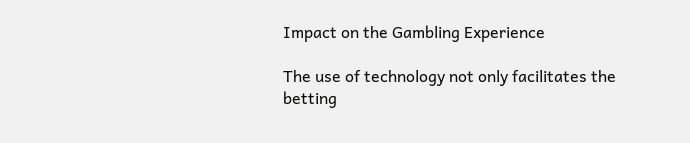Impact on the Gambling Experience

The use of technology not only facilitates the betting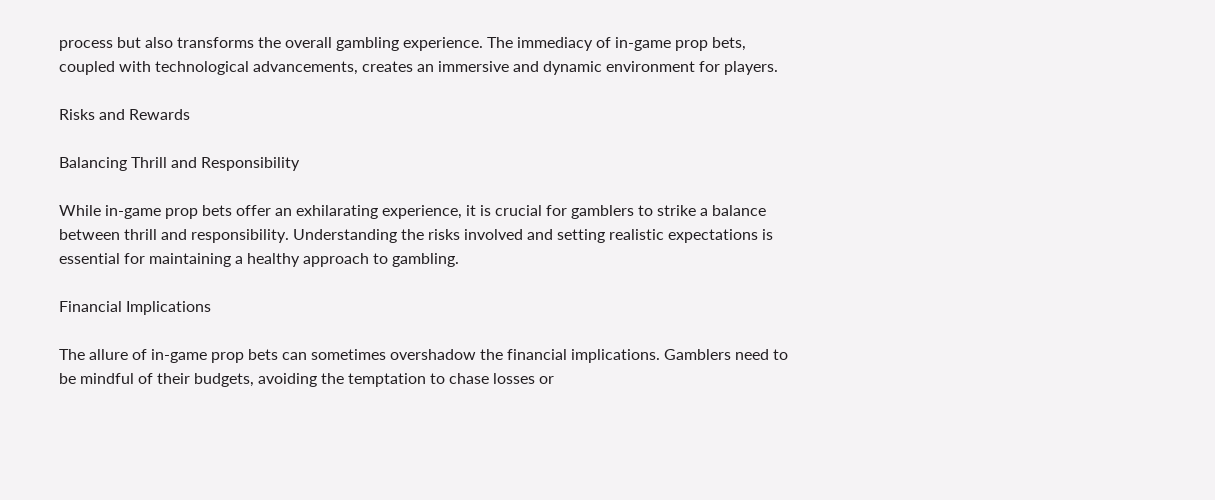process but also transforms the overall gambling experience. The immediacy of in-game prop bets, coupled with technological advancements, creates an immersive and dynamic environment for players.

Risks and Rewards

Balancing Thrill and Responsibility

While in-game prop bets offer an exhilarating experience, it is crucial for gamblers to strike a balance between thrill and responsibility. Understanding the risks involved and setting realistic expectations is essential for maintaining a healthy approach to gambling.

Financial Implications

The allure of in-game prop bets can sometimes overshadow the financial implications. Gamblers need to be mindful of their budgets, avoiding the temptation to chase losses or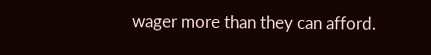wager more than they can afford.